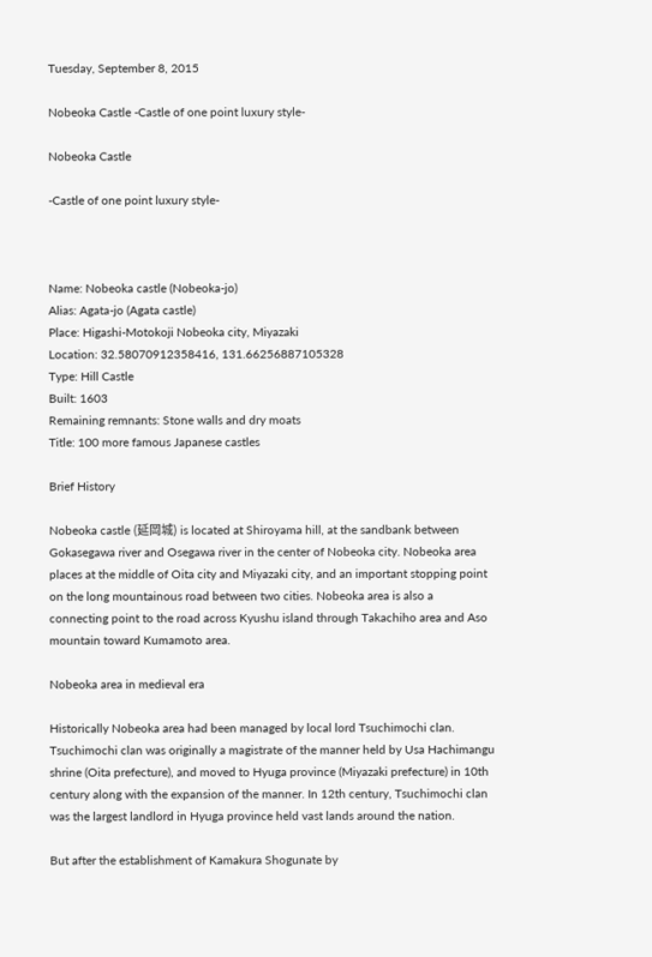Tuesday, September 8, 2015

Nobeoka Castle -Castle of one point luxury style-

Nobeoka Castle

-Castle of one point luxury style-



Name: Nobeoka castle (Nobeoka-jo)
Alias: Agata-jo (Agata castle)
Place: Higashi-Motokoji Nobeoka city, Miyazaki
Location: 32.58070912358416, 131.66256887105328
Type: Hill Castle
Built: 1603
Remaining remnants: Stone walls and dry moats
Title: 100 more famous Japanese castles

Brief History

Nobeoka castle (延岡城) is located at Shiroyama hill, at the sandbank between Gokasegawa river and Osegawa river in the center of Nobeoka city. Nobeoka area places at the middle of Oita city and Miyazaki city, and an important stopping point on the long mountainous road between two cities. Nobeoka area is also a connecting point to the road across Kyushu island through Takachiho area and Aso mountain toward Kumamoto area.

Nobeoka area in medieval era

Historically Nobeoka area had been managed by local lord Tsuchimochi clan. Tsuchimochi clan was originally a magistrate of the manner held by Usa Hachimangu shrine (Oita prefecture), and moved to Hyuga province (Miyazaki prefecture) in 10th century along with the expansion of the manner. In 12th century, Tsuchimochi clan was the largest landlord in Hyuga province held vast lands around the nation.

But after the establishment of Kamakura Shogunate by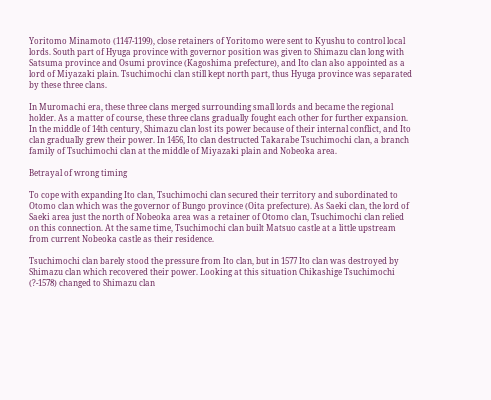Yoritomo Minamoto (1147-1199), close retainers of Yoritomo were sent to Kyushu to control local lords. South part of Hyuga province with governor position was given to Shimazu clan long with Satsuma province and Osumi province (Kagoshima prefecture), and Ito clan also appointed as a lord of Miyazaki plain. Tsuchimochi clan still kept north part, thus Hyuga province was separated by these three clans.

In Muromachi era, these three clans merged surrounding small lords and became the regional holder. As a matter of course, these three clans gradually fought each other for further expansion. In the middle of 14th century, Shimazu clan lost its power because of their internal conflict, and Ito clan gradually grew their power. In 1456, Ito clan destructed Takarabe Tsuchimochi clan, a branch family of Tsuchimochi clan at the middle of Miyazaki plain and Nobeoka area.

Betrayal of wrong timing

To cope with expanding Ito clan, Tsuchimochi clan secured their territory and subordinated to Otomo clan which was the governor of Bungo province (Oita prefecture). As Saeki clan, the lord of Saeki area just the north of Nobeoka area was a retainer of Otomo clan, Tsuchimochi clan relied on this connection. At the same time, Tsuchimochi clan built Matsuo castle at a little upstream from current Nobeoka castle as their residence.

Tsuchimochi clan barely stood the pressure from Ito clan, but in 1577 Ito clan was destroyed by Shimazu clan which recovered their power. Looking at this situation Chikashige Tsuchimochi (?-1578) changed to Shimazu clan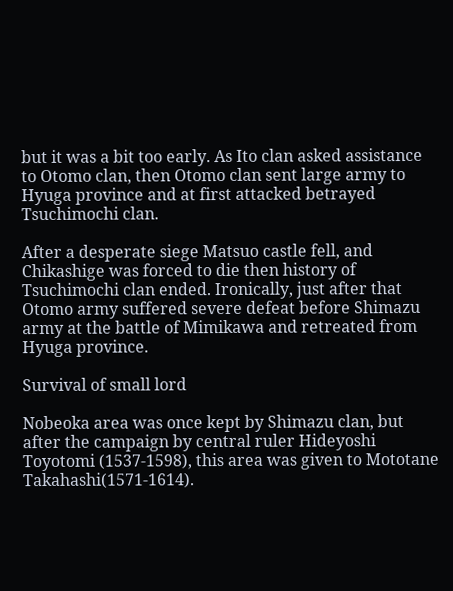but it was a bit too early. As Ito clan asked assistance to Otomo clan, then Otomo clan sent large army to Hyuga province and at first attacked betrayed Tsuchimochi clan.

After a desperate siege Matsuo castle fell, and Chikashige was forced to die then history of Tsuchimochi clan ended. Ironically, just after that Otomo army suffered severe defeat before Shimazu army at the battle of Mimikawa and retreated from Hyuga province.

Survival of small lord

Nobeoka area was once kept by Shimazu clan, but after the campaign by central ruler Hideyoshi Toyotomi (1537-1598), this area was given to Mototane Takahashi(1571-1614).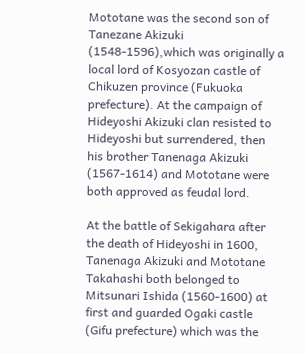Mototane was the second son of Tanezane Akizuki (1548-1596),which was originally a local lord of Kosyozan castle of Chikuzen province (Fukuoka prefecture). At the campaign of Hideyoshi Akizuki clan resisted to Hideyoshi but surrendered, then his brother Tanenaga Akizuki (1567-1614) and Mototane were both approved as feudal lord.

At the battle of Sekigahara after the death of Hideyoshi in 1600, Tanenaga Akizuki and Mototane Takahashi both belonged to Mitsunari Ishida (1560-1600) at first and guarded Ogaki castle (Gifu prefecture) which was the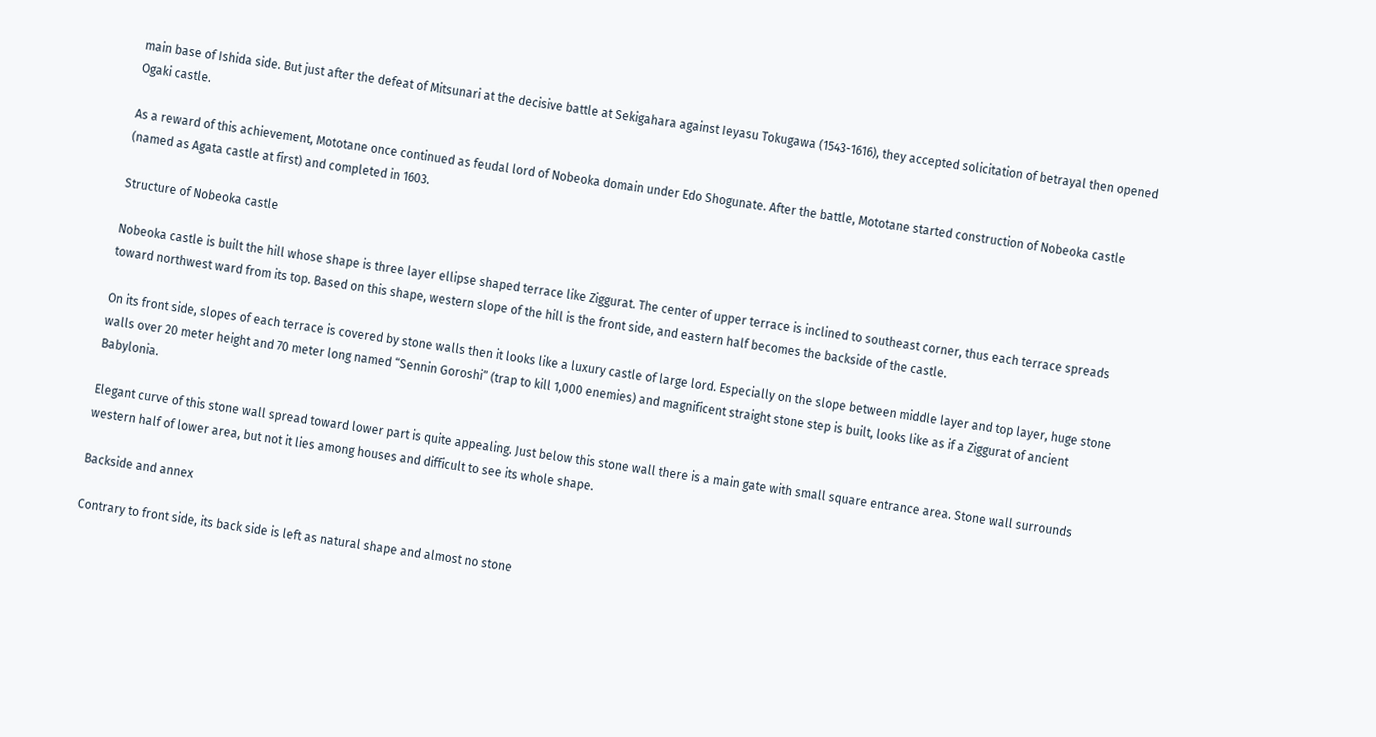main base of Ishida side. But just after the defeat of Mitsunari at the decisive battle at Sekigahara against Ieyasu Tokugawa (1543-1616), they accepted solicitation of betrayal then opened Ogaki castle.

As a reward of this achievement, Mototane once continued as feudal lord of Nobeoka domain under Edo Shogunate. After the battle, Mototane started construction of Nobeoka castle (named as Agata castle at first) and completed in 1603.

Structure of Nobeoka castle

Nobeoka castle is built the hill whose shape is three layer ellipse shaped terrace like Ziggurat. The center of upper terrace is inclined to southeast corner, thus each terrace spreads toward northwest ward from its top. Based on this shape, western slope of the hill is the front side, and eastern half becomes the backside of the castle.

On its front side, slopes of each terrace is covered by stone walls then it looks like a luxury castle of large lord. Especially on the slope between middle layer and top layer, huge stone walls over 20 meter height and 70 meter long named “Sennin Goroshi” (trap to kill 1,000 enemies) and magnificent straight stone step is built, looks like as if a Ziggurat of ancient Babylonia.

Elegant curve of this stone wall spread toward lower part is quite appealing. Just below this stone wall there is a main gate with small square entrance area. Stone wall surrounds western half of lower area, but not it lies among houses and difficult to see its whole shape.

Backside and annex

Contrary to front side, its back side is left as natural shape and almost no stone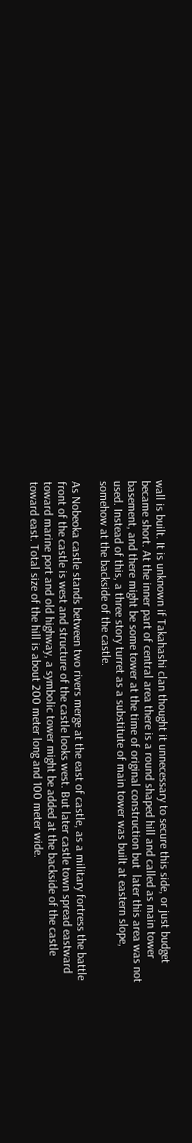wall is built. It is unknown if Takahashi clan thought it unnecessary to secure this side, or just budget became short. At the inner part of central area there is a round shaped hill and called as main tower basement, and there might be some tower at the time of original construction but  later this area was not used. Instead of this, a three story turret as a substitute of main tower was built at eastern slope, somehow at the backside of the castle.

As Nobeoka castle stands between two rivers merge at the east of castle, as a military fortress the battle front of the castle is west and structure of the castle looks west. But later castle town spread eastward toward marine port and old highway, a symbolic tower might be added at the backside of the castle toward east. Total size of the hill is about 200 meter long and 100 meter wide.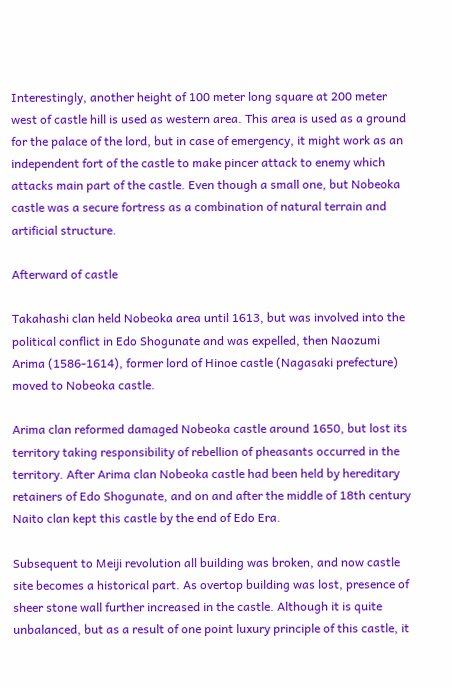Interestingly, another height of 100 meter long square at 200 meter west of castle hill is used as western area. This area is used as a ground for the palace of the lord, but in case of emergency, it might work as an independent fort of the castle to make pincer attack to enemy which attacks main part of the castle. Even though a small one, but Nobeoka castle was a secure fortress as a combination of natural terrain and artificial structure.

Afterward of castle

Takahashi clan held Nobeoka area until 1613, but was involved into the political conflict in Edo Shogunate and was expelled, then Naozumi Arima (1586-1614), former lord of Hinoe castle (Nagasaki prefecture) moved to Nobeoka castle.

Arima clan reformed damaged Nobeoka castle around 1650, but lost its territory taking responsibility of rebellion of pheasants occurred in the territory. After Arima clan Nobeoka castle had been held by hereditary retainers of Edo Shogunate, and on and after the middle of 18th century Naito clan kept this castle by the end of Edo Era.

Subsequent to Meiji revolution all building was broken, and now castle site becomes a historical part. As overtop building was lost, presence of sheer stone wall further increased in the castle. Although it is quite unbalanced, but as a result of one point luxury principle of this castle, it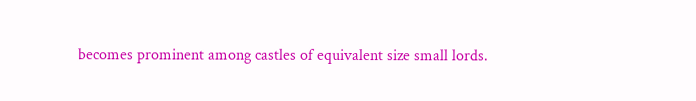becomes prominent among castles of equivalent size small lords.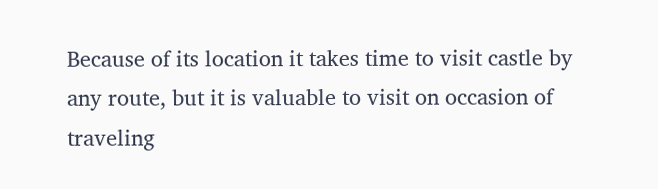Because of its location it takes time to visit castle by any route, but it is valuable to visit on occasion of traveling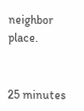neighbor place.


25 minutes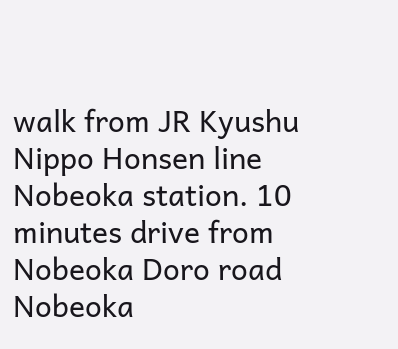walk from JR Kyushu Nippo Honsen line Nobeoka station. 10 minutes drive from Nobeoka Doro road Nobeoka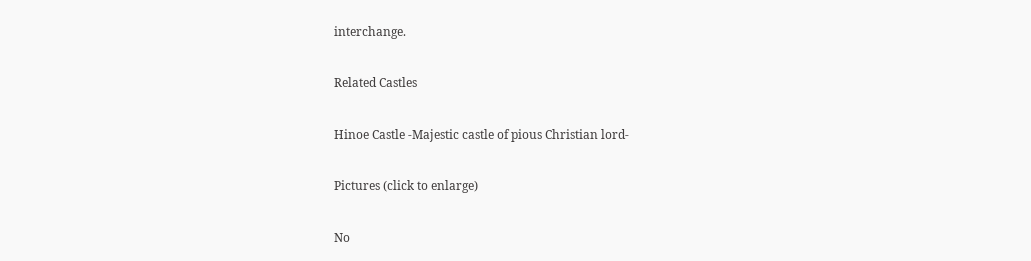interchange.

Related Castles

Hinoe Castle -Majestic castle of pious Christian lord-

Pictures (click to enlarge)

No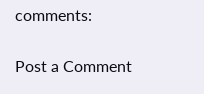comments:

Post a Comment